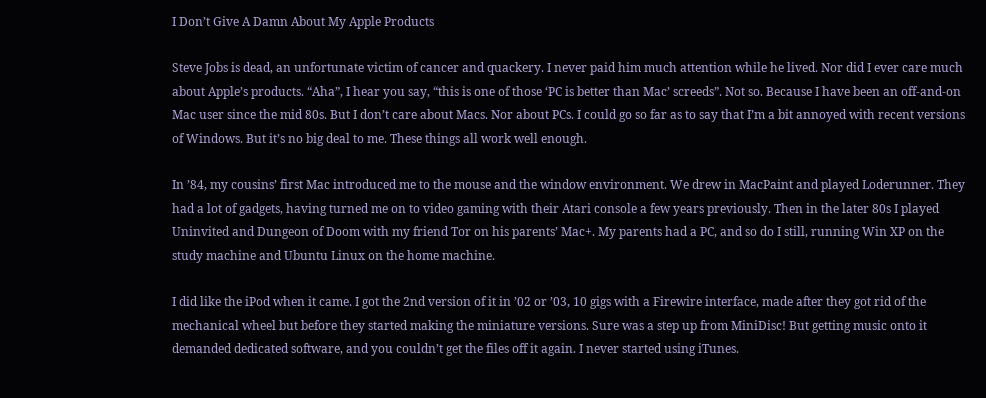I Don’t Give A Damn About My Apple Products

Steve Jobs is dead, an unfortunate victim of cancer and quackery. I never paid him much attention while he lived. Nor did I ever care much about Apple’s products. “Aha”, I hear you say, “this is one of those ‘PC is better than Mac’ screeds”. Not so. Because I have been an off-and-on Mac user since the mid 80s. But I don’t care about Macs. Nor about PCs. I could go so far as to say that I’m a bit annoyed with recent versions of Windows. But it’s no big deal to me. These things all work well enough.

In ’84, my cousins’ first Mac introduced me to the mouse and the window environment. We drew in MacPaint and played Loderunner. They had a lot of gadgets, having turned me on to video gaming with their Atari console a few years previously. Then in the later 80s I played Uninvited and Dungeon of Doom with my friend Tor on his parents’ Mac+. My parents had a PC, and so do I still, running Win XP on the study machine and Ubuntu Linux on the home machine.

I did like the iPod when it came. I got the 2nd version of it in ’02 or ’03, 10 gigs with a Firewire interface, made after they got rid of the mechanical wheel but before they started making the miniature versions. Sure was a step up from MiniDisc! But getting music onto it demanded dedicated software, and you couldn’t get the files off it again. I never started using iTunes.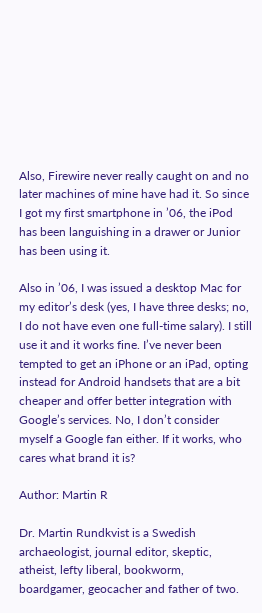Also, Firewire never really caught on and no later machines of mine have had it. So since I got my first smartphone in ’06, the iPod has been languishing in a drawer or Junior has been using it.

Also in ’06, I was issued a desktop Mac for my editor’s desk (yes, I have three desks; no, I do not have even one full-time salary). I still use it and it works fine. I’ve never been tempted to get an iPhone or an iPad, opting instead for Android handsets that are a bit cheaper and offer better integration with Google’s services. No, I don’t consider myself a Google fan either. If it works, who cares what brand it is?

Author: Martin R

Dr. Martin Rundkvist is a Swedish archaeologist, journal editor, skeptic, atheist, lefty liberal, bookworm, boardgamer, geocacher and father of two.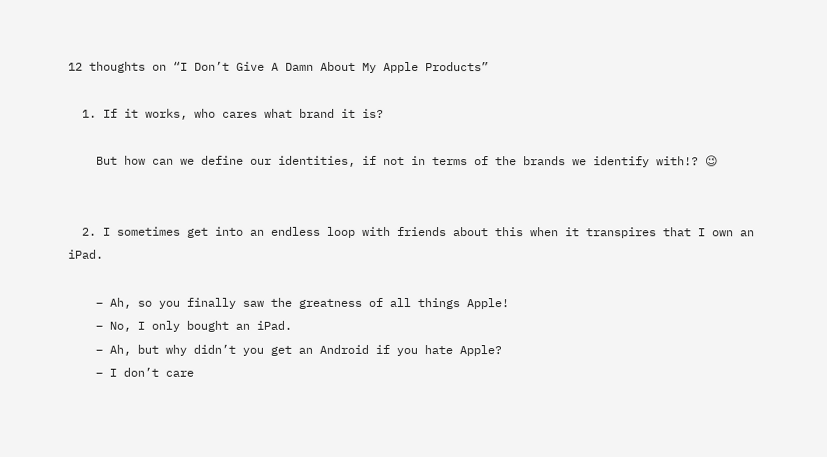12 thoughts on “I Don’t Give A Damn About My Apple Products”

  1. If it works, who cares what brand it is?

    But how can we define our identities, if not in terms of the brands we identify with!? 😉


  2. I sometimes get into an endless loop with friends about this when it transpires that I own an iPad.

    – Ah, so you finally saw the greatness of all things Apple!
    – No, I only bought an iPad.
    – Ah, but why didn’t you get an Android if you hate Apple?
    – I don’t care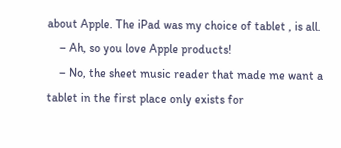about Apple. The iPad was my choice of tablet , is all.
    – Ah, so you love Apple products!
    – No, the sheet music reader that made me want a tablet in the first place only exists for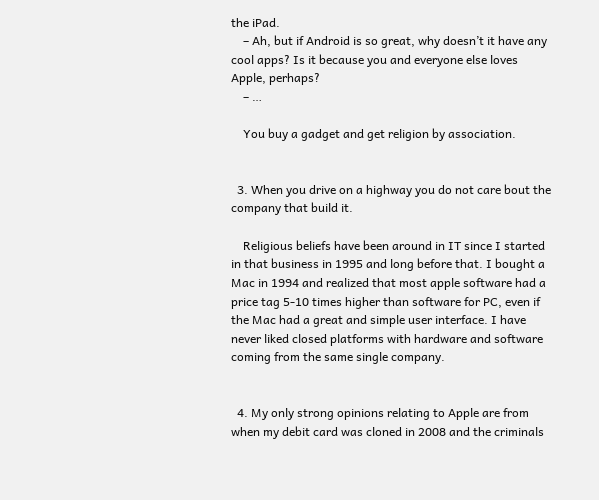the iPad.
    – Ah, but if Android is so great, why doesn’t it have any cool apps? Is it because you and everyone else loves Apple, perhaps?
    – …

    You buy a gadget and get religion by association.


  3. When you drive on a highway you do not care bout the company that build it.

    Religious beliefs have been around in IT since I started in that business in 1995 and long before that. I bought a Mac in 1994 and realized that most apple software had a price tag 5-10 times higher than software for PC, even if the Mac had a great and simple user interface. I have never liked closed platforms with hardware and software coming from the same single company.


  4. My only strong opinions relating to Apple are from when my debit card was cloned in 2008 and the criminals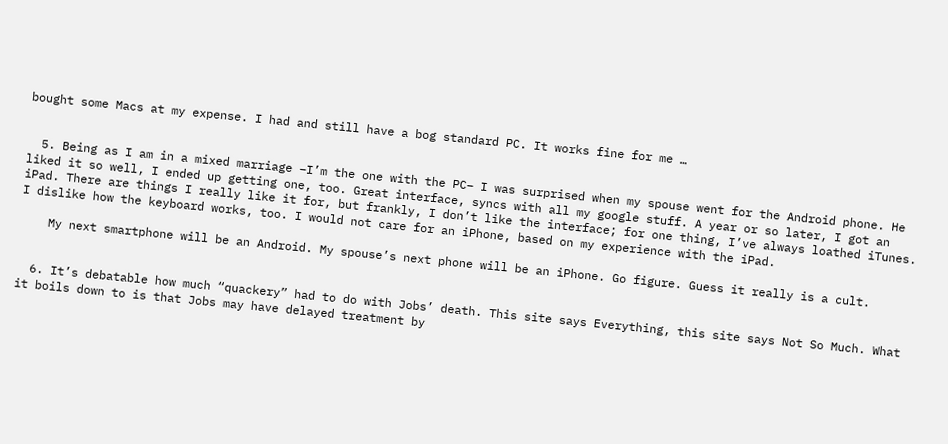bought some Macs at my expense. I had and still have a bog standard PC. It works fine for me …


  5. Being as I am in a mixed marriage –I’m the one with the PC– I was surprised when my spouse went for the Android phone. He liked it so well, I ended up getting one, too. Great interface, syncs with all my google stuff. A year or so later, I got an iPad. There are things I really like it for, but frankly, I don’t like the interface; for one thing, I’ve always loathed iTunes. I dislike how the keyboard works, too. I would not care for an iPhone, based on my experience with the iPad.

    My next smartphone will be an Android. My spouse’s next phone will be an iPhone. Go figure. Guess it really is a cult.


  6. It’s debatable how much “quackery” had to do with Jobs’ death. This site says Everything, this site says Not So Much. What it boils down to is that Jobs may have delayed treatment by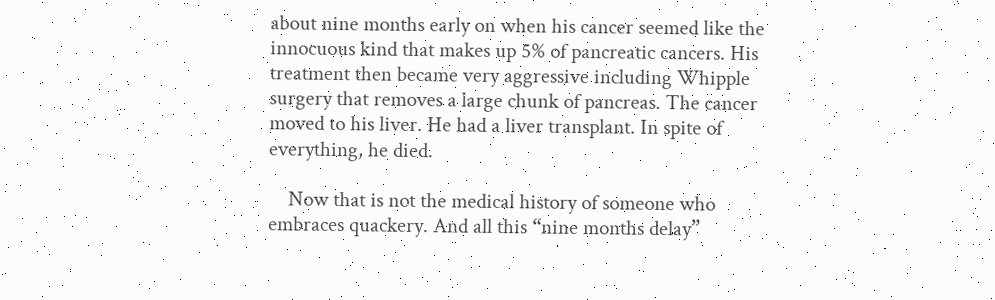about nine months early on when his cancer seemed like the innocuous kind that makes up 5% of pancreatic cancers. His treatment then became very aggressive including Whipple surgery that removes a large chunk of pancreas. The cancer moved to his liver. He had a liver transplant. In spite of everything, he died.

    Now that is not the medical history of someone who embraces quackery. And all this “nine months delay”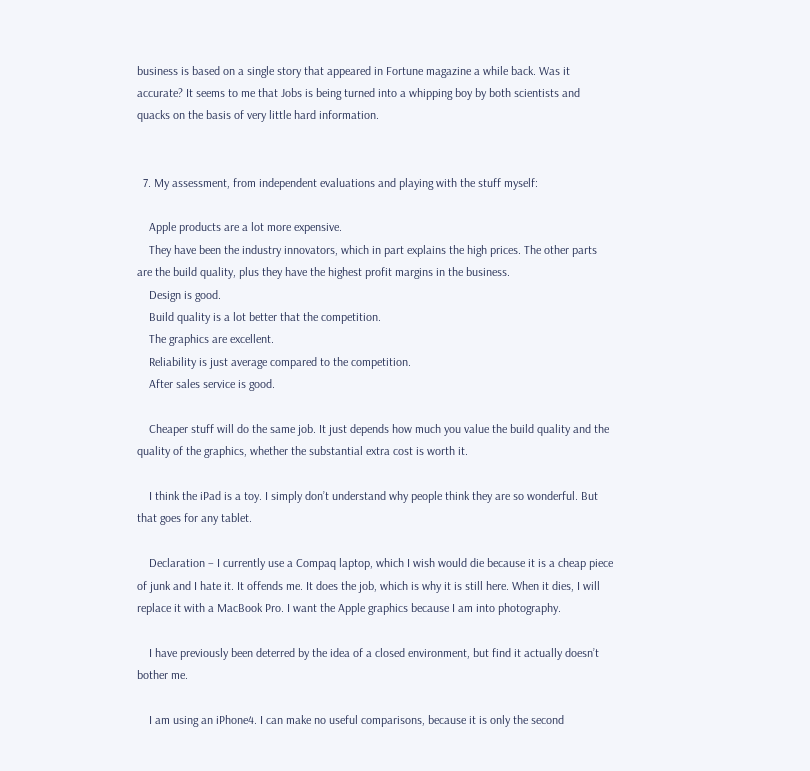business is based on a single story that appeared in Fortune magazine a while back. Was it accurate? It seems to me that Jobs is being turned into a whipping boy by both scientists and quacks on the basis of very little hard information.


  7. My assessment, from independent evaluations and playing with the stuff myself:

    Apple products are a lot more expensive.
    They have been the industry innovators, which in part explains the high prices. The other parts are the build quality, plus they have the highest profit margins in the business.
    Design is good.
    Build quality is a lot better that the competition.
    The graphics are excellent.
    Reliability is just average compared to the competition.
    After sales service is good.

    Cheaper stuff will do the same job. It just depends how much you value the build quality and the quality of the graphics, whether the substantial extra cost is worth it.

    I think the iPad is a toy. I simply don’t understand why people think they are so wonderful. But that goes for any tablet.

    Declaration – I currently use a Compaq laptop, which I wish would die because it is a cheap piece of junk and I hate it. It offends me. It does the job, which is why it is still here. When it dies, I will replace it with a MacBook Pro. I want the Apple graphics because I am into photography.

    I have previously been deterred by the idea of a closed environment, but find it actually doesn’t bother me.

    I am using an iPhone4. I can make no useful comparisons, because it is only the second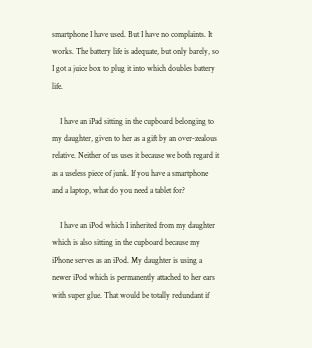smartphone I have used. But I have no complaints. It works. The battery life is adequate, but only barely, so I got a juice box to plug it into which doubles battery life.

    I have an iPad sitting in the cupboard belonging to my daughter, given to her as a gift by an over-zealous relative. Neither of us uses it because we both regard it as a useless piece of junk. If you have a smartphone and a laptop, what do you need a tablet for?

    I have an iPod which I inherited from my daughter which is also sitting in the cupboard because my iPhone serves as an iPod. My daughter is using a newer iPod which is permanently attached to her ears with super glue. That would be totally redundant if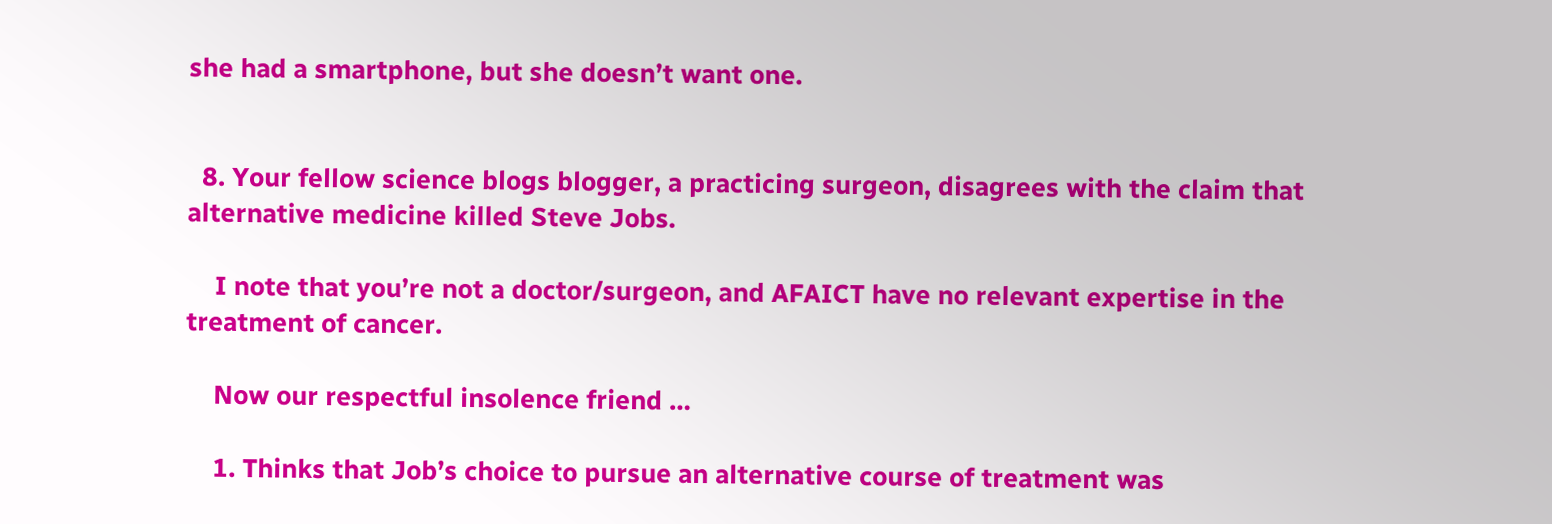she had a smartphone, but she doesn’t want one.


  8. Your fellow science blogs blogger, a practicing surgeon, disagrees with the claim that alternative medicine killed Steve Jobs.

    I note that you’re not a doctor/surgeon, and AFAICT have no relevant expertise in the treatment of cancer.

    Now our respectful insolence friend …

    1. Thinks that Job’s choice to pursue an alternative course of treatment was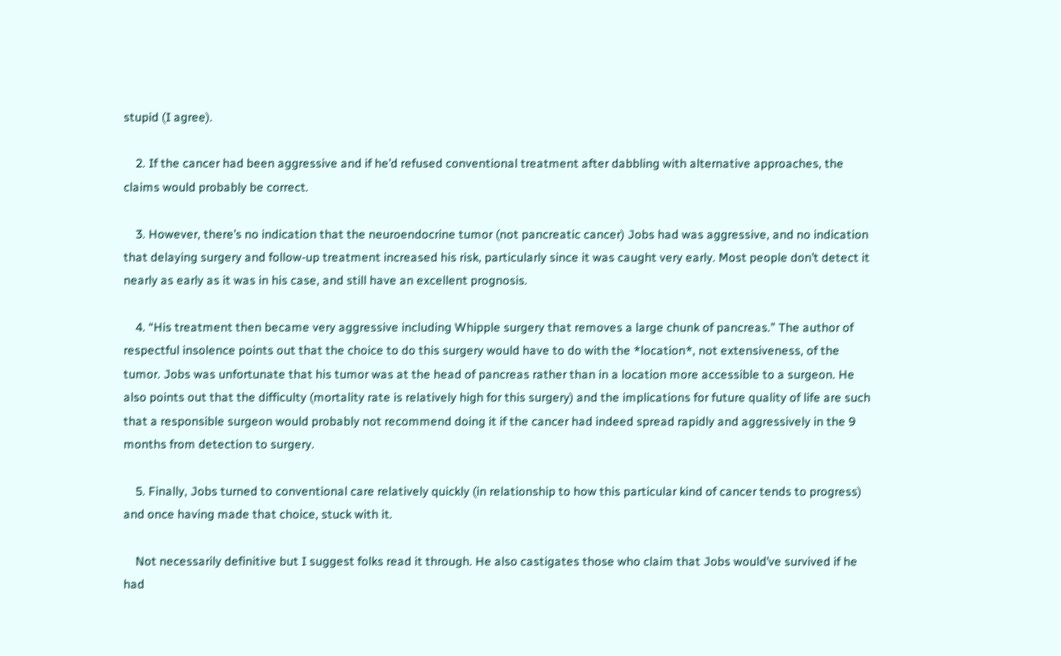stupid (I agree).

    2. If the cancer had been aggressive and if he’d refused conventional treatment after dabbling with alternative approaches, the claims would probably be correct.

    3. However, there’s no indication that the neuroendocrine tumor (not pancreatic cancer) Jobs had was aggressive, and no indication that delaying surgery and follow-up treatment increased his risk, particularly since it was caught very early. Most people don’t detect it nearly as early as it was in his case, and still have an excellent prognosis.

    4. “His treatment then became very aggressive including Whipple surgery that removes a large chunk of pancreas.” The author of respectful insolence points out that the choice to do this surgery would have to do with the *location*, not extensiveness, of the tumor. Jobs was unfortunate that his tumor was at the head of pancreas rather than in a location more accessible to a surgeon. He also points out that the difficulty (mortality rate is relatively high for this surgery) and the implications for future quality of life are such that a responsible surgeon would probably not recommend doing it if the cancer had indeed spread rapidly and aggressively in the 9 months from detection to surgery.

    5. Finally, Jobs turned to conventional care relatively quickly (in relationship to how this particular kind of cancer tends to progress) and once having made that choice, stuck with it.

    Not necessarily definitive but I suggest folks read it through. He also castigates those who claim that Jobs would’ve survived if he had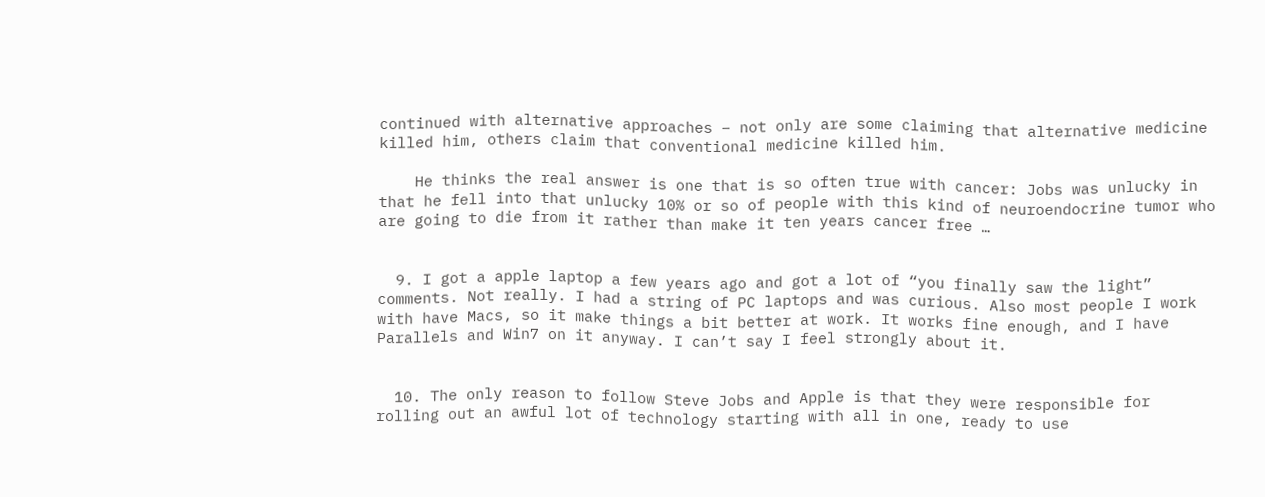continued with alternative approaches – not only are some claiming that alternative medicine killed him, others claim that conventional medicine killed him.

    He thinks the real answer is one that is so often true with cancer: Jobs was unlucky in that he fell into that unlucky 10% or so of people with this kind of neuroendocrine tumor who are going to die from it rather than make it ten years cancer free …


  9. I got a apple laptop a few years ago and got a lot of “you finally saw the light” comments. Not really. I had a string of PC laptops and was curious. Also most people I work with have Macs, so it make things a bit better at work. It works fine enough, and I have Parallels and Win7 on it anyway. I can’t say I feel strongly about it.


  10. The only reason to follow Steve Jobs and Apple is that they were responsible for rolling out an awful lot of technology starting with all in one, ready to use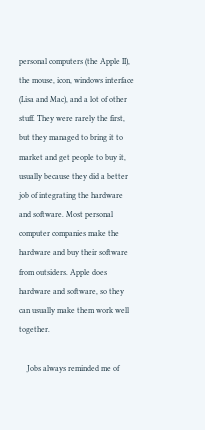personal computers (the Apple II), the mouse, icon, windows interface (Lisa and Mac), and a lot of other stuff. They were rarely the first, but they managed to bring it to market and get people to buy it, usually because they did a better job of integrating the hardware and software. Most personal computer companies make the hardware and buy their software from outsiders. Apple does hardware and software, so they can usually make them work well together.

    Jobs always reminded me of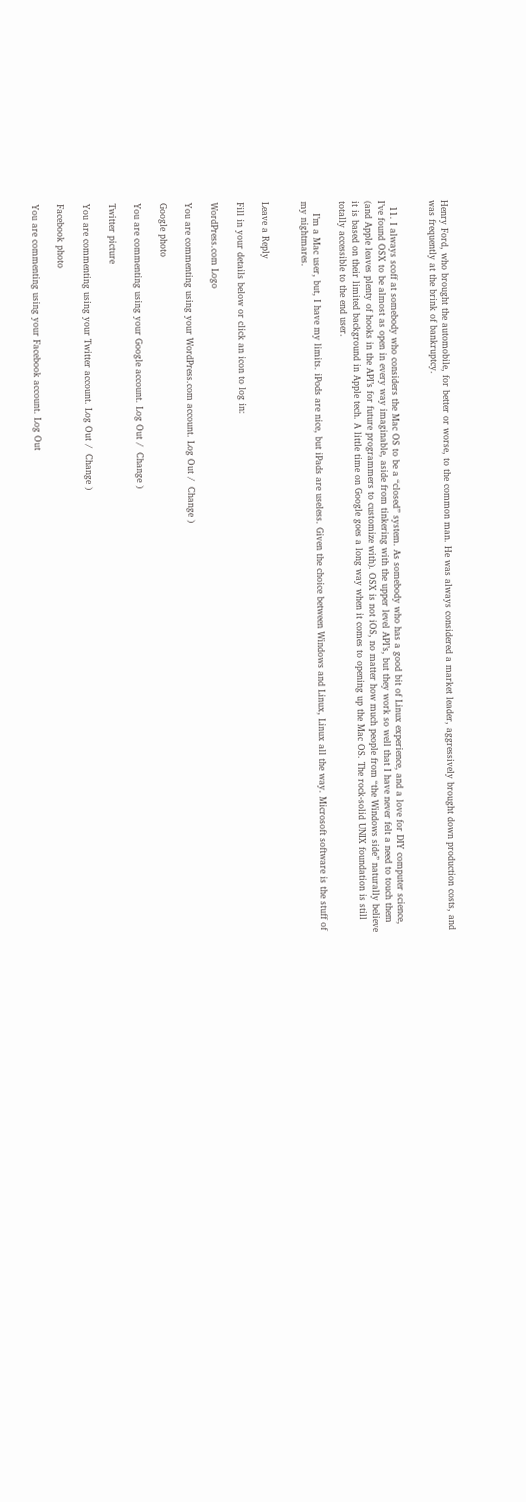Henry Ford, who brought the automobile, for better or worse, to the common man. He was always considered a market leader, aggressively brought down production costs, and was frequently at the brink of bankruptcy.


  11. I always scoff at somebody who considers the Mac OS to be a “closed” system. As somebody who has a good bit of Linux experience, and a love for DIY computer science, I’ve found OSX to be almost as open in every way imaginable, aside from tinkering with the upper level API’s, but they work so well that I have never felt a need to touch them (and Apple leaves plenty of hooks in the API’s for future programmers to customize with). OSX is not iOS, no matter how much people from “the Windows side” naturally believe it is based on their limited background in Apple tech. A little time on Google goes a long way when it comes to opening up the Mac OS. The rock-solid UNIX foundation is still totally accessible to the end user.

    I’m a Mac user, but, I have my limits. iPods are nice, but iPads are useless. Given the choice between Windows and Linux, Linux all the way. Microsoft software is the stuff of my nightmares.


Leave a Reply

Fill in your details below or click an icon to log in:

WordPress.com Logo

You are commenting using your WordPress.com account. Log Out /  Change )

Google photo

You are commenting using your Google account. Log Out /  Change )

Twitter picture

You are commenting using your Twitter account. Log Out /  Change )

Facebook photo

You are commenting using your Facebook account. Log Out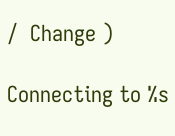/  Change )

Connecting to %s